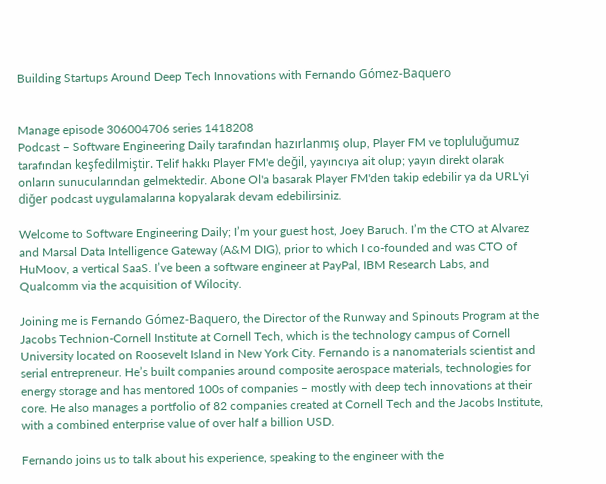Building Startups Around Deep Tech Innovations with Fernando Gómez-Baquero


Manage episode 306004706 series 1418208
Podcast – Software Engineering Daily tarafından hazırlanmış olup, Player FM ve topluluğumuz tarafından keşfedilmiştir. Telif hakkı Player FM'e değil, yayıncıya ait olup; yayın direkt olarak onların sunucularından gelmektedir. Abone Ol'a basarak Player FM'den takip edebilir ya da URL'yi diğer podcast uygulamalarına kopyalarak devam edebilirsiniz.

Welcome to Software Engineering Daily; I’m your guest host, Joey Baruch. I’m the CTO at Alvarez and Marsal Data Intelligence Gateway (A&M DIG), prior to which I co-founded and was CTO of HuMoov, a vertical SaaS. I’ve been a software engineer at PayPal, IBM Research Labs, and Qualcomm via the acquisition of Wilocity.

Joining me is Fernando Gómez-Baquero, the Director of the Runway and Spinouts Program at the Jacobs Technion-Cornell Institute at Cornell Tech, which is the technology campus of Cornell University located on Roosevelt Island in New York City. Fernando is a nanomaterials scientist and serial entrepreneur. He’s built companies around composite aerospace materials, technologies for energy storage and has mentored 100s of companies – mostly with deep tech innovations at their core. He also manages a portfolio of 82 companies created at Cornell Tech and the Jacobs Institute, with a combined enterprise value of over half a billion USD.

Fernando joins us to talk about his experience, speaking to the engineer with the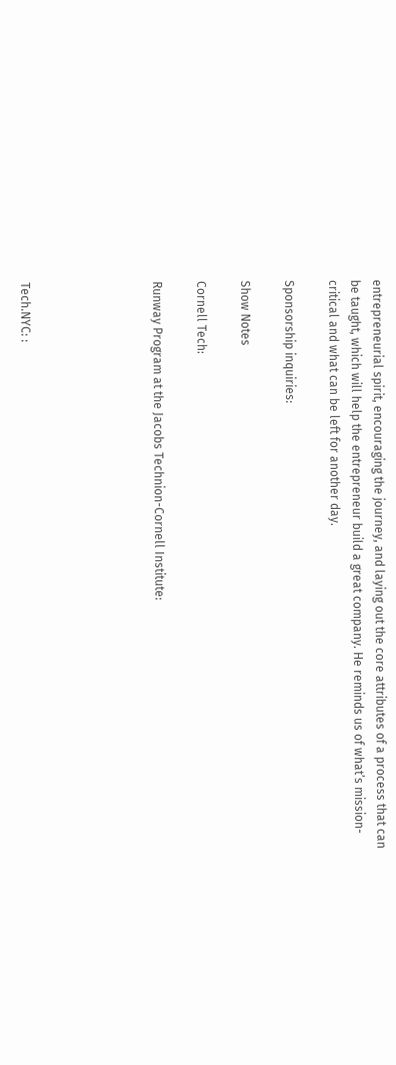entrepreneurial spirit, encouraging the journey, and laying out the core attributes of a process that can be taught, which will help the entrepreneur build a great company. He reminds us of what’s mission-critical and what can be left for another day.

Sponsorship inquiries:

Show Notes

Cornell Tech:

Runway Program at the Jacobs Technion-Cornell Institute:





Tech.NYC: :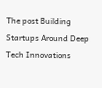The post Building Startups Around Deep Tech Innovations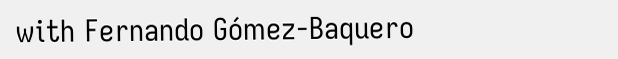with Fernando Gómez-Baquero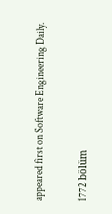appeared first on Software Engineering Daily.

1772 bölüm